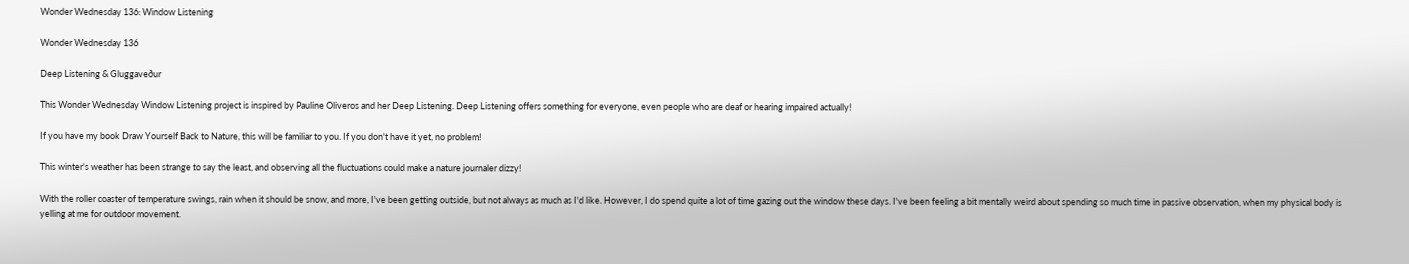Wonder Wednesday 136: Window Listening

Wonder Wednesday 136

Deep Listening & Gluggaveður

This Wonder Wednesday Window Listening project is inspired by Pauline Oliveros and her Deep Listening. Deep Listening offers something for everyone, even people who are deaf or hearing impaired actually!

If you have my book Draw Yourself Back to Nature, this will be familiar to you. If you don't have it yet, no problem!

This winter's weather has been strange to say the least, and observing all the fluctuations could make a nature journaler dizzy!

With the roller coaster of temperature swings, rain when it should be snow, and more, I've been getting outside, but not always as much as I'd like. However, I do spend quite a lot of time gazing out the window these days. I've been feeling a bit mentally weird about spending so much time in passive observation, when my physical body is yelling at me for outdoor movement.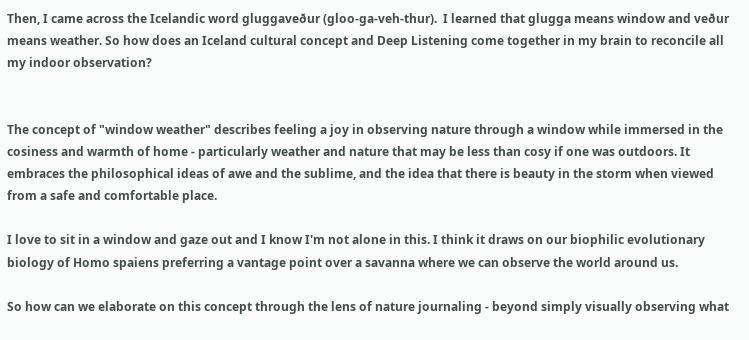Then, I came across the Icelandic word gluggaveður (gloo-ga-veh-thur).  I learned that glugga means window and veður means weather. So how does an Iceland cultural concept and Deep Listening come together in my brain to reconcile all my indoor observation?


The concept of "window weather" describes feeling a joy in observing nature through a window while immersed in the cosiness and warmth of home - particularly weather and nature that may be less than cosy if one was outdoors. It embraces the philosophical ideas of awe and the sublime, and the idea that there is beauty in the storm when viewed from a safe and comfortable place.

I love to sit in a window and gaze out and I know I'm not alone in this. I think it draws on our biophilic evolutionary biology of Homo spaiens preferring a vantage point over a savanna where we can observe the world around us.

So how can we elaborate on this concept through the lens of nature journaling - beyond simply visually observing what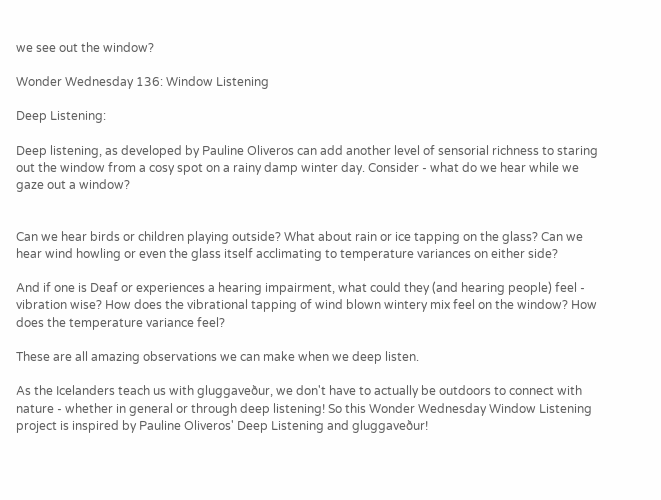we see out the window?

Wonder Wednesday 136: Window Listening

Deep Listening:

Deep listening, as developed by Pauline Oliveros can add another level of sensorial richness to staring out the window from a cosy spot on a rainy damp winter day. Consider - what do we hear while we gaze out a window?


Can we hear birds or children playing outside? What about rain or ice tapping on the glass? Can we hear wind howling or even the glass itself acclimating to temperature variances on either side?

And if one is Deaf or experiences a hearing impairment, what could they (and hearing people) feel - vibration wise? How does the vibrational tapping of wind blown wintery mix feel on the window? How does the temperature variance feel?

These are all amazing observations we can make when we deep listen.

As the Icelanders teach us with gluggaveður, we don't have to actually be outdoors to connect with nature - whether in general or through deep listening! So this Wonder Wednesday Window Listening project is inspired by Pauline Oliveros' Deep Listening and gluggaveður!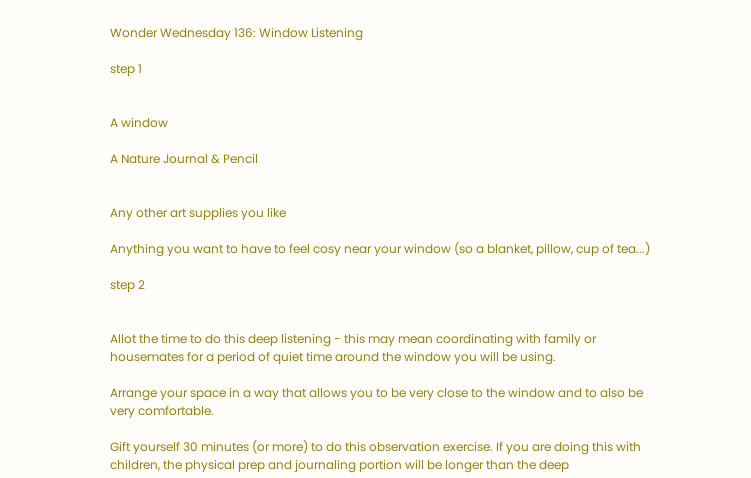Wonder Wednesday 136: Window Listening

step 1


A window

A Nature Journal & Pencil


Any other art supplies you like

Anything you want to have to feel cosy near your window (so a blanket, pillow, cup of tea...)

step 2


Allot the time to do this deep listening - this may mean coordinating with family or housemates for a period of quiet time around the window you will be using.

Arrange your space in a way that allows you to be very close to the window and to also be very comfortable.

Gift yourself 30 minutes (or more) to do this observation exercise. If you are doing this with children, the physical prep and journaling portion will be longer than the deep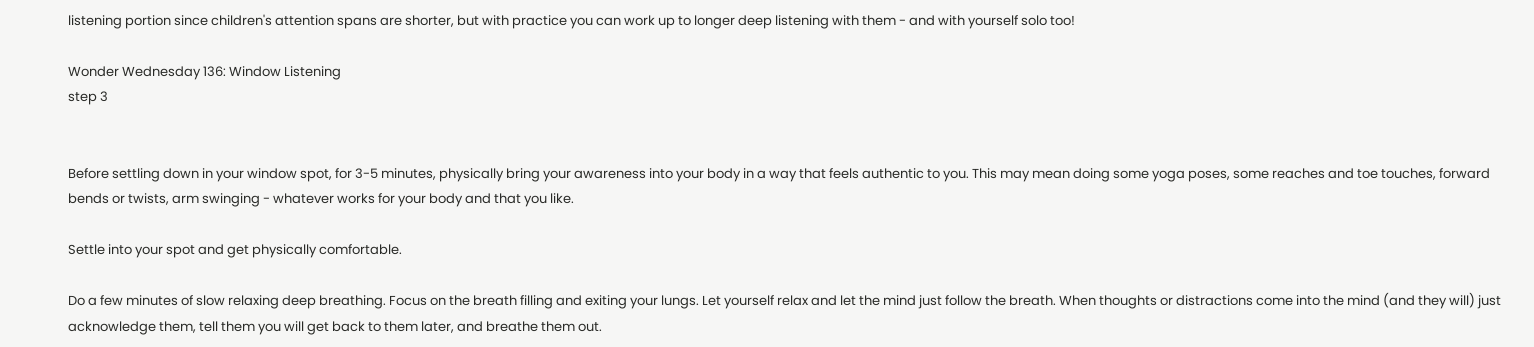listening portion since children's attention spans are shorter, but with practice you can work up to longer deep listening with them - and with yourself solo too!

Wonder Wednesday 136: Window Listening
step 3


Before settling down in your window spot, for 3-5 minutes, physically bring your awareness into your body in a way that feels authentic to you. This may mean doing some yoga poses, some reaches and toe touches, forward bends or twists, arm swinging - whatever works for your body and that you like.

Settle into your spot and get physically comfortable.

Do a few minutes of slow relaxing deep breathing. Focus on the breath filling and exiting your lungs. Let yourself relax and let the mind just follow the breath. When thoughts or distractions come into the mind (and they will) just acknowledge them, tell them you will get back to them later, and breathe them out.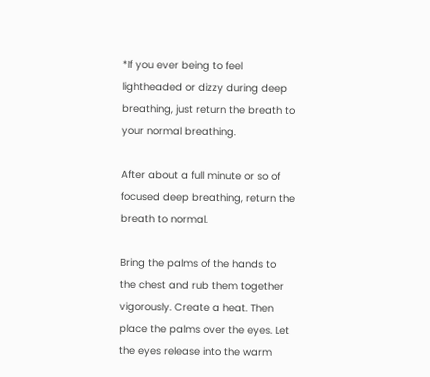*If you ever being to feel lightheaded or dizzy during deep breathing, just return the breath to your normal breathing.

After about a full minute or so of focused deep breathing, return the breath to normal.

Bring the palms of the hands to the chest and rub them together vigorously. Create a heat. Then place the palms over the eyes. Let the eyes release into the warm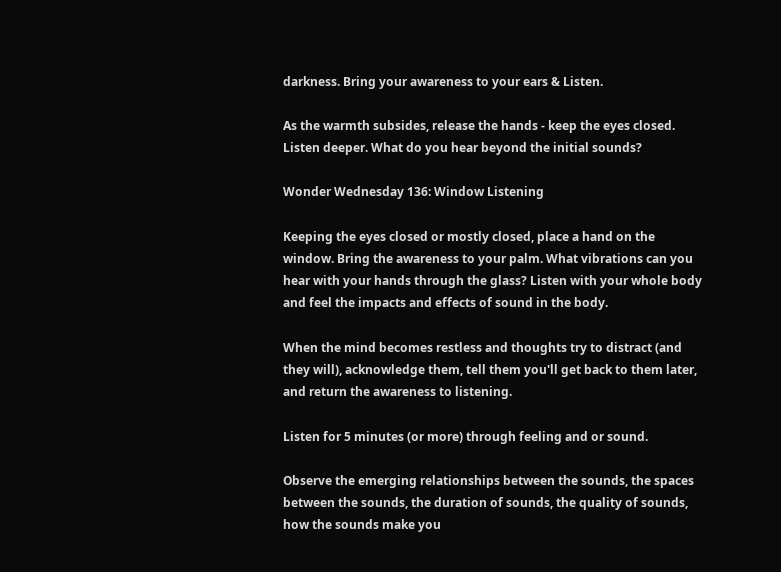darkness. Bring your awareness to your ears & Listen.

As the warmth subsides, release the hands - keep the eyes closed. Listen deeper. What do you hear beyond the initial sounds?

Wonder Wednesday 136: Window Listening

Keeping the eyes closed or mostly closed, place a hand on the window. Bring the awareness to your palm. What vibrations can you hear with your hands through the glass? Listen with your whole body and feel the impacts and effects of sound in the body.

When the mind becomes restless and thoughts try to distract (and they will), acknowledge them, tell them you'll get back to them later, and return the awareness to listening.

Listen for 5 minutes (or more) through feeling and or sound.

Observe the emerging relationships between the sounds, the spaces between the sounds, the duration of sounds, the quality of sounds, how the sounds make you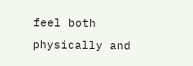feel both physically and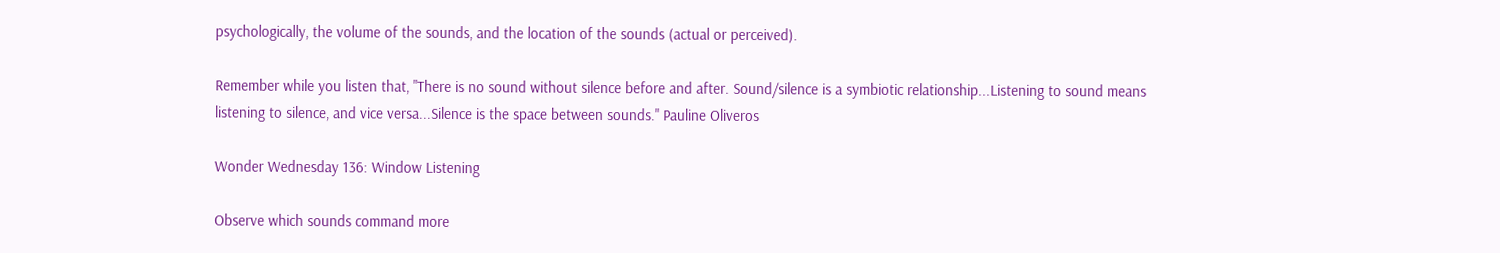psychologically, the volume of the sounds, and the location of the sounds (actual or perceived).

Remember while you listen that, "There is no sound without silence before and after. Sound/silence is a symbiotic relationship...Listening to sound means listening to silence, and vice versa...Silence is the space between sounds." Pauline Oliveros

Wonder Wednesday 136: Window Listening

Observe which sounds command more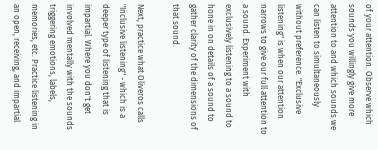of your attention. Observe which sounds you willingly give more attention to and which sounds we can listen to simultaneously without preference. "Exclusive listening" is when our attention narrows to give our full attention to a sound. Experiment with exclusively listening to a sound to hone in on details of a sound to gather clarity of the dimensions of that sound.

Next, practice what Oliveros calls "Inclusive listening" - which is a deeper type of listening that is impartial. Where you don't get involved mentally with the sounds triggering emotions, labels, memories, etc. Practice listening in an open, receiving, and impartial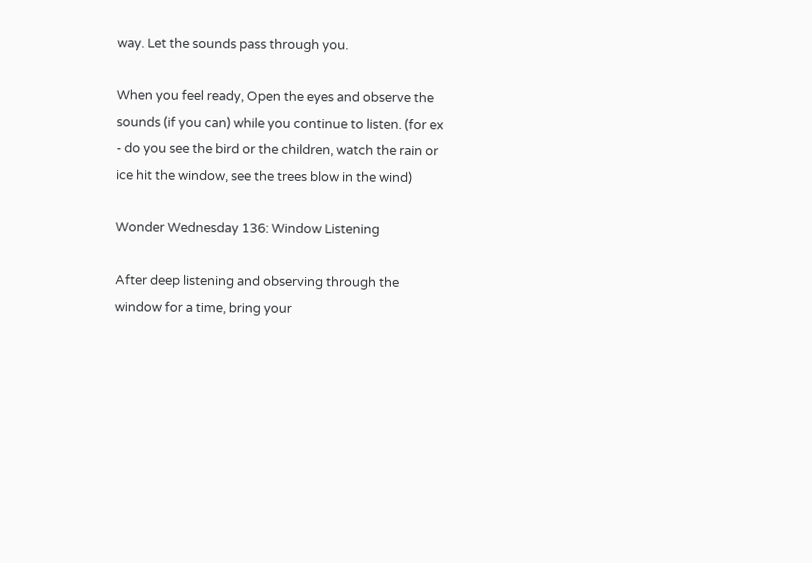way. Let the sounds pass through you.

When you feel ready, Open the eyes and observe the sounds (if you can) while you continue to listen. (for ex - do you see the bird or the children, watch the rain or ice hit the window, see the trees blow in the wind)

Wonder Wednesday 136: Window Listening

After deep listening and observing through the window for a time, bring your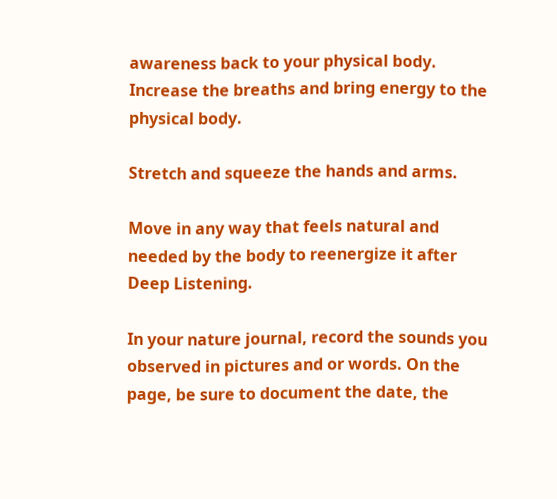awareness back to your physical body. Increase the breaths and bring energy to the physical body.

Stretch and squeeze the hands and arms.

Move in any way that feels natural and needed by the body to reenergize it after Deep Listening.

In your nature journal, record the sounds you observed in pictures and or words. On the page, be sure to document the date, the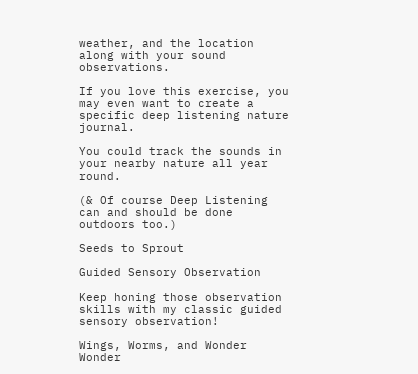weather, and the location along with your sound observations.

If you love this exercise, you may even want to create a specific deep listening nature journal.

You could track the sounds in your nearby nature all year round.

(& Of course Deep Listening can and should be done outdoors too.)

Seeds to Sprout

Guided Sensory Observation

Keep honing those observation skills with my classic guided sensory observation!

Wings, Worms, and Wonder Wonder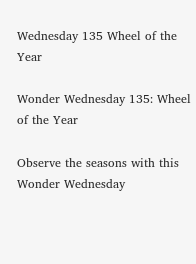Wednesday 135 Wheel of the Year

Wonder Wednesday 135: Wheel of the Year

Observe the seasons with this Wonder Wednesday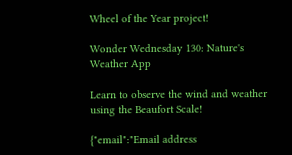Wheel of the Year project!

Wonder Wednesday 130: Nature's Weather App

Learn to observe the wind and weather using the Beaufort Scale!

{"email":"Email address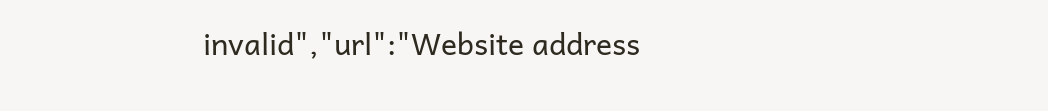invalid","url":"Website address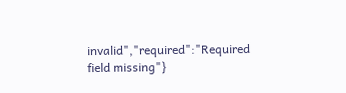invalid","required":"Required field missing"}